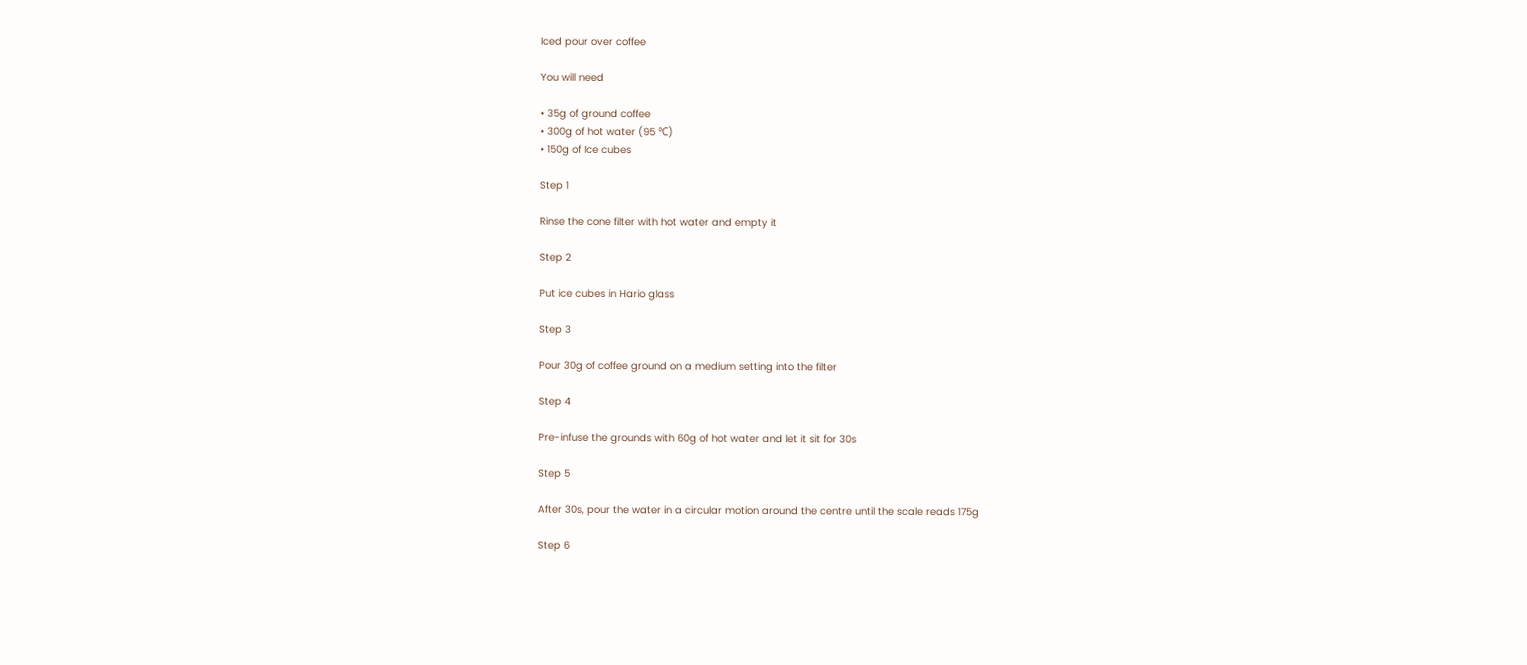Iced pour over coffee

You will need

• 35g of ground coffee
• 300g of hot water (95 ℃)
• 150g of Ice cubes

Step 1

Rinse the cone filter with hot water and empty it

Step 2

Put ice cubes in Hario glass

Step 3

Pour 30g of coffee ground on a medium setting into the filter

Step 4

Pre-infuse the grounds with 60g of hot water and let it sit for 30s

Step 5

After 30s, pour the water in a circular motion around the centre until the scale reads 175g

Step 6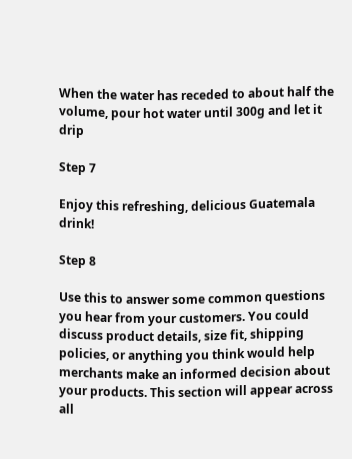When the water has receded to about half the volume, pour hot water until 300g and let it drip

Step 7

Enjoy this refreshing, delicious Guatemala drink!

Step 8

Use this to answer some common questions you hear from your customers. You could discuss product details, size fit, shipping policies, or anything you think would help merchants make an informed decision about your products. This section will appear across all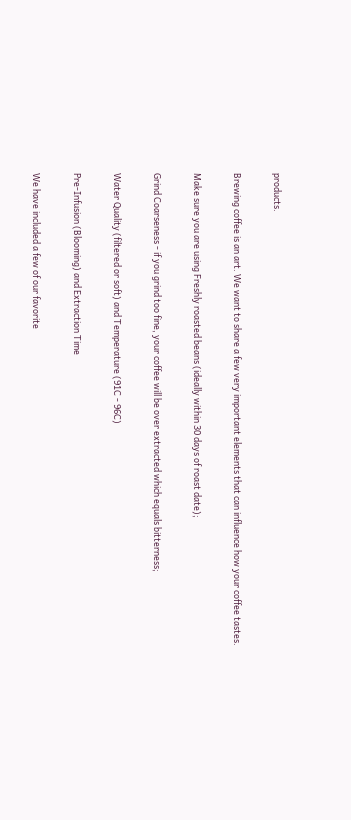products.

Brewing coffee is an art. We want to share a few very important elements that can influence how your coffee tastes.

Make sure you are using Freshly roasted beans (ideally within 30 days of roast date);

Grind Coarseness - if you grind too fine, your coffee will be over extracted which equals bitterness;

Water Quality (filtered or soft) and Temperature (91C - 96C)

Pre-Infusion (Blooming) and Extraction Time

We have included a few of our favorite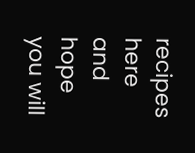recipes here and hope you will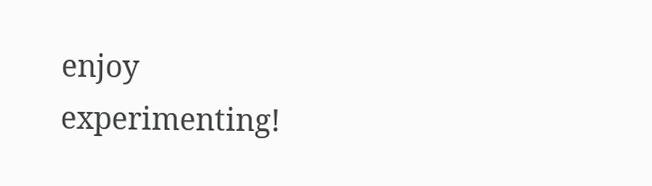enjoy experimenting!